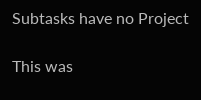Subtasks have no Project

This was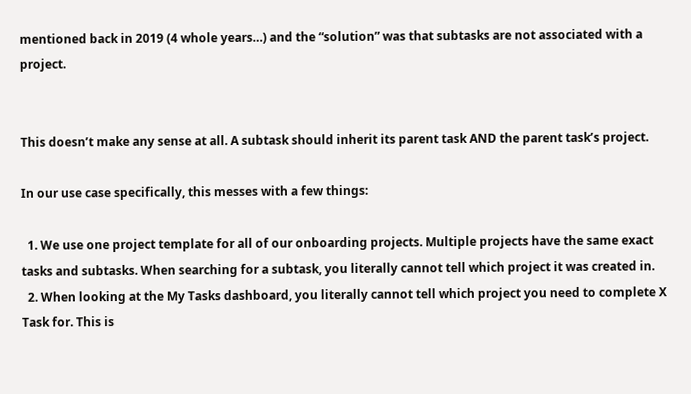mentioned back in 2019 (4 whole years…) and the “solution” was that subtasks are not associated with a project.


This doesn’t make any sense at all. A subtask should inherit its parent task AND the parent task’s project.

In our use case specifically, this messes with a few things:

  1. We use one project template for all of our onboarding projects. Multiple projects have the same exact tasks and subtasks. When searching for a subtask, you literally cannot tell which project it was created in.
  2. When looking at the My Tasks dashboard, you literally cannot tell which project you need to complete X Task for. This is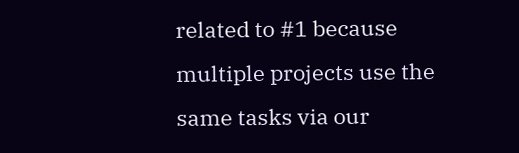related to #1 because multiple projects use the same tasks via our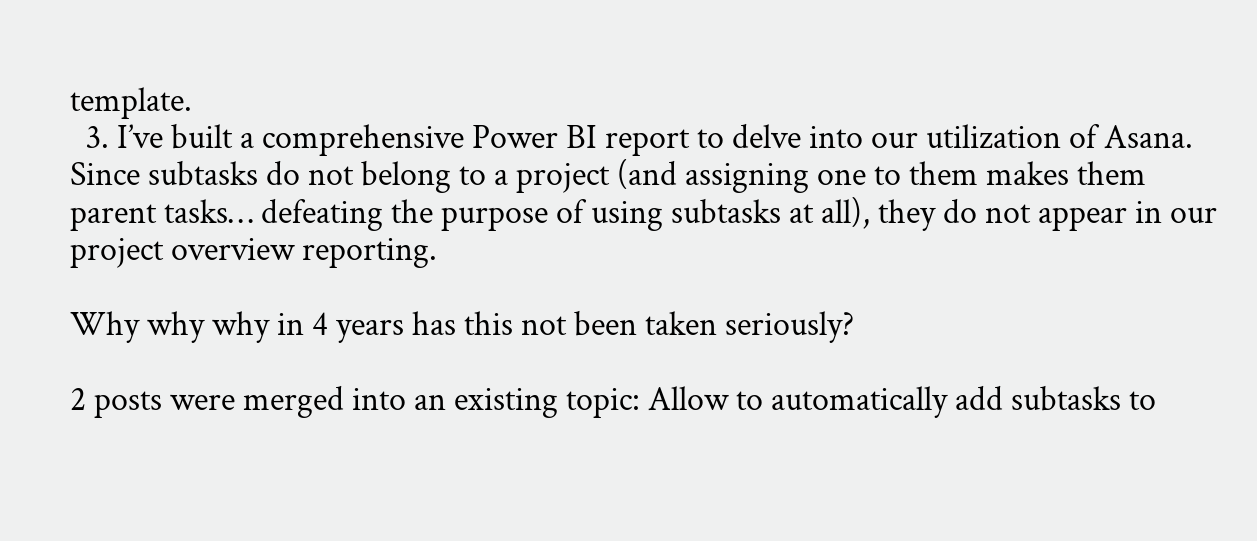template.
  3. I’ve built a comprehensive Power BI report to delve into our utilization of Asana. Since subtasks do not belong to a project (and assigning one to them makes them parent tasks… defeating the purpose of using subtasks at all), they do not appear in our project overview reporting.

Why why why in 4 years has this not been taken seriously?

2 posts were merged into an existing topic: Allow to automatically add subtasks to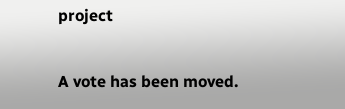project

A vote has been moved.